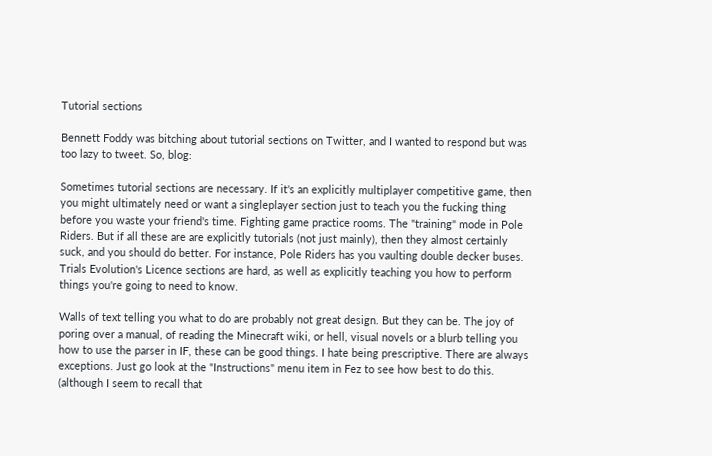Tutorial sections

Bennett Foddy was bitching about tutorial sections on Twitter, and I wanted to respond but was too lazy to tweet. So, blog:

Sometimes tutorial sections are necessary. If it's an explicitly multiplayer competitive game, then you might ultimately need or want a singleplayer section just to teach you the fucking thing before you waste your friend's time. Fighting game practice rooms. The "training" mode in Pole Riders. But if all these are are explicitly tutorials (not just mainly), then they almost certainly suck, and you should do better. For instance, Pole Riders has you vaulting double decker buses. Trials Evolution's Licence sections are hard, as well as explicitly teaching you how to perform things you're going to need to know.

Walls of text telling you what to do are probably not great design. But they can be. The joy of poring over a manual, of reading the Minecraft wiki, or hell, visual novels or a blurb telling you how to use the parser in IF, these can be good things. I hate being prescriptive. There are always exceptions. Just go look at the "Instructions" menu item in Fez to see how best to do this. (although I seem to recall that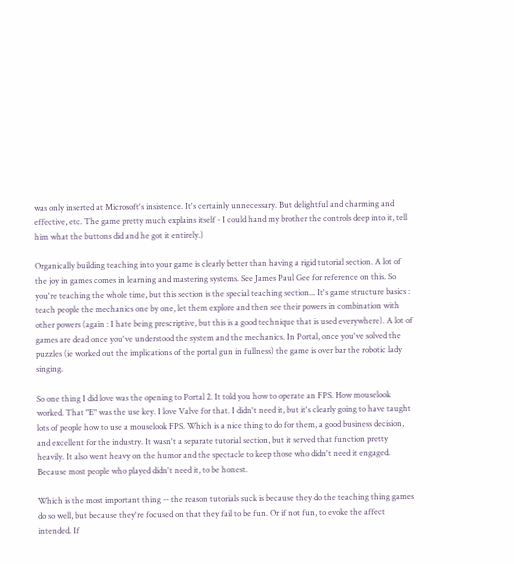was only inserted at Microsoft's insistence. It's certainly unnecessary. But delightful and charming and effective, etc. The game pretty much explains itself - I could hand my brother the controls deep into it, tell him what the buttons did and he got it entirely.)

Organically building teaching into your game is clearly better than having a rigid tutorial section. A lot of the joy in games comes in learning and mastering systems. See James Paul Gee for reference on this. So you're teaching the whole time, but this section is the special teaching section... It's game structure basics : teach people the mechanics one by one, let them explore and then see their powers in combination with other powers (again : I hate being prescriptive, but this is a good technique that is used everywhere). A lot of games are dead once you've understood the system and the mechanics. In Portal, once you've solved the puzzles (ie worked out the implications of the portal gun in fullness) the game is over bar the robotic lady singing.

So one thing I did love was the opening to Portal 2. It told you how to operate an FPS. How mouselook worked. That "E" was the use key. I love Valve for that. I didn't need it, but it's clearly going to have taught lots of people how to use a mouselook FPS. Which is a nice thing to do for them, a good business decision, and excellent for the industry. It wasn't a separate tutorial section, but it served that function pretty heavily. It also went heavy on the humor and the spectacle to keep those who didn't need it engaged. Because most people who played didn't need it, to be honest.

Which is the most important thing -- the reason tutorials suck is because they do the teaching thing games do so well, but because they're focused on that they fail to be fun. Or if not fun, to evoke the affect intended. If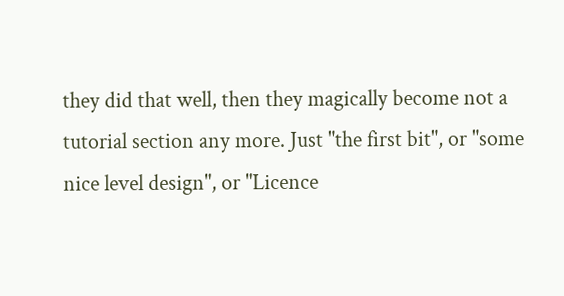they did that well, then they magically become not a tutorial section any more. Just "the first bit", or "some nice level design", or "Licence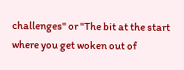challenges" or "The bit at the start where you get woken out of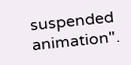suspended animation".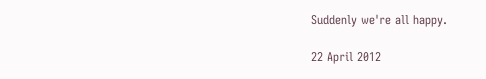Suddenly we're all happy.

22 April 2012